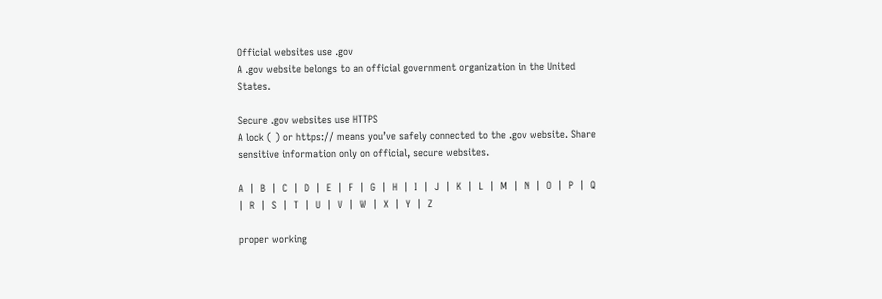Official websites use .gov
A .gov website belongs to an official government organization in the United States.

Secure .gov websites use HTTPS
A lock ( ) or https:// means you’ve safely connected to the .gov website. Share sensitive information only on official, secure websites.

A  |  B  |  C  |  D  |  E  |  F  |  G  |  H  |  I  |  J  |  K  |  L  |  M  |  N  |  O  |  P  |  Q  |  R  |  S  |  T  |  U  |  V  |  W  |  X  |  Y  |  Z

proper working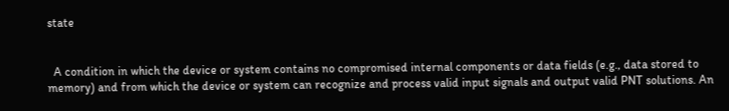state


  A condition in which the device or system contains no compromised internal components or data fields (e.g., data stored to memory) and from which the device or system can recognize and process valid input signals and output valid PNT solutions. An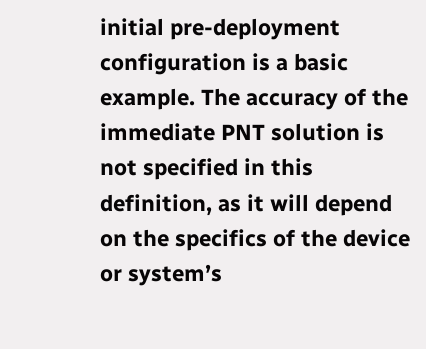initial pre-deployment configuration is a basic example. The accuracy of the immediate PNT solution is not specified in this definition, as it will depend on the specifics of the device or system’s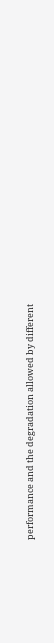performance and the degradation allowed by different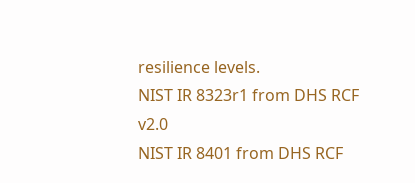resilience levels.
NIST IR 8323r1 from DHS RCF v2.0
NIST IR 8401 from DHS RCF